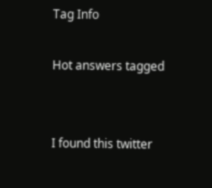Tag Info

Hot answers tagged


I found this twitter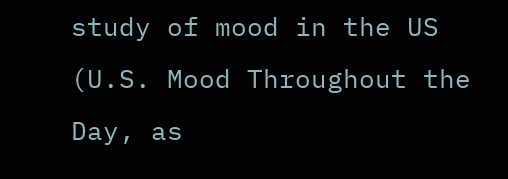study of mood in the US (U.S. Mood Throughout the Day, as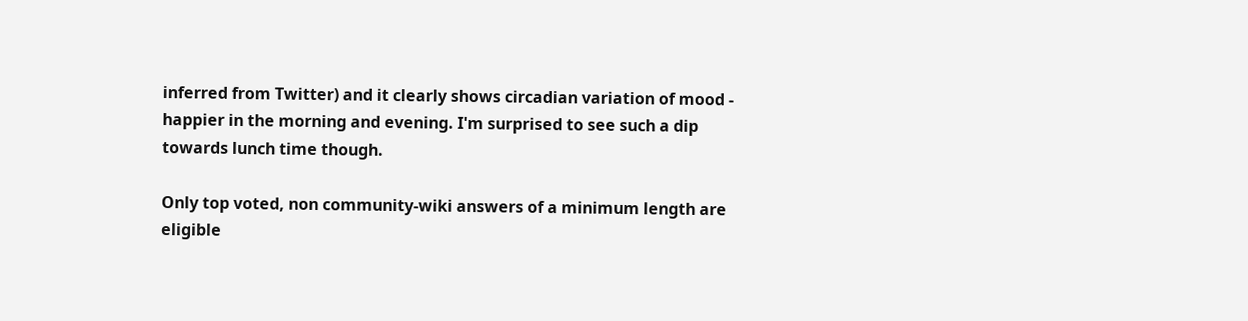inferred from Twitter) and it clearly shows circadian variation of mood - happier in the morning and evening. I'm surprised to see such a dip towards lunch time though.

Only top voted, non community-wiki answers of a minimum length are eligible